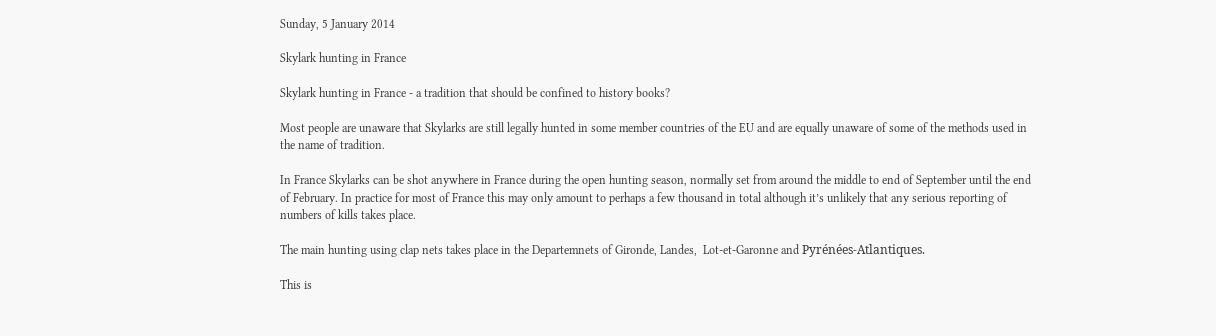Sunday, 5 January 2014

Skylark hunting in France

Skylark hunting in France - a tradition that should be confined to history books?

Most people are unaware that Skylarks are still legally hunted in some member countries of the EU and are equally unaware of some of the methods used in the name of tradition.

In France Skylarks can be shot anywhere in France during the open hunting season, normally set from around the middle to end of September until the end of February. In practice for most of France this may only amount to perhaps a few thousand in total although it’s unlikely that any serious reporting of numbers of kills takes place.

The main hunting using clap nets takes place in the Departemnets of Gironde, Landes,  Lot-et-Garonne and Pyrénées-Atlantiques.

This is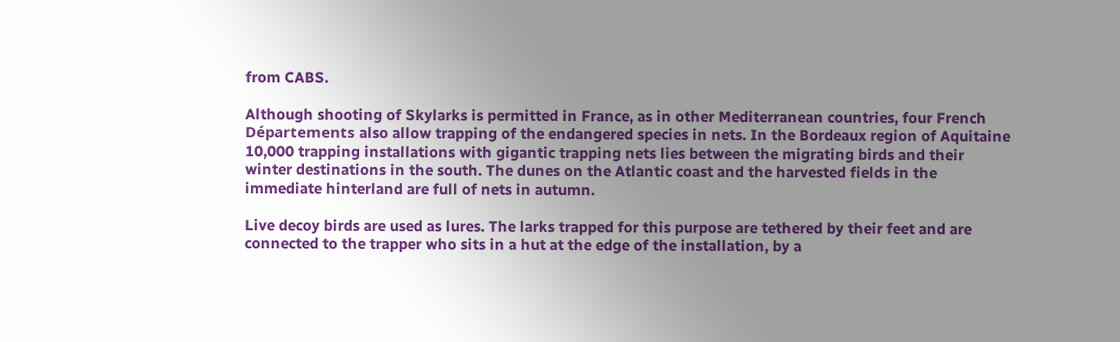from CABS.

Although shooting of Skylarks is permitted in France, as in other Mediterranean countries, four French Départements also allow trapping of the endangered species in nets. In the Bordeaux region of Aquitaine 10,000 trapping installations with gigantic trapping nets lies between the migrating birds and their winter destinations in the south. The dunes on the Atlantic coast and the harvested fields in the immediate hinterland are full of nets in autumn.

Live decoy birds are used as lures. The larks trapped for this purpose are tethered by their feet and are connected to the trapper who sits in a hut at the edge of the installation, by a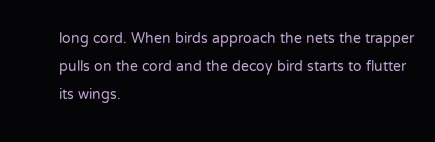long cord. When birds approach the nets the trapper pulls on the cord and the decoy bird starts to flutter its wings.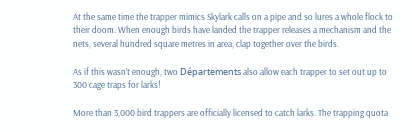At the same time the trapper mimics Skylark calls on a pipe and so lures a whole flock to their doom. When enough birds have landed the trapper releases a mechanism and the nets, several hundred square metres in area, clap together over the birds.

As if this wasn’t enough, two Départements also allow each trapper to set out up to 300 cage traps for larks!

More than 3,000 bird trappers are officially licensed to catch larks. The trapping quota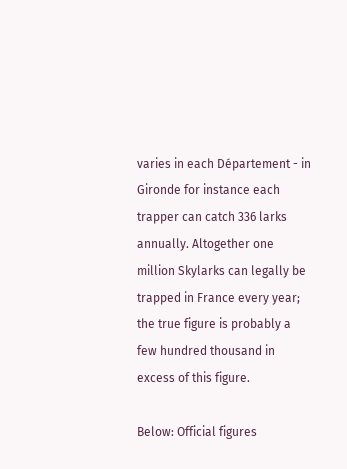varies in each Département - in Gironde for instance each trapper can catch 336 larks annually. Altogether one million Skylarks can legally be trapped in France every year; the true figure is probably a few hundred thousand in excess of this figure.

Below: Official figures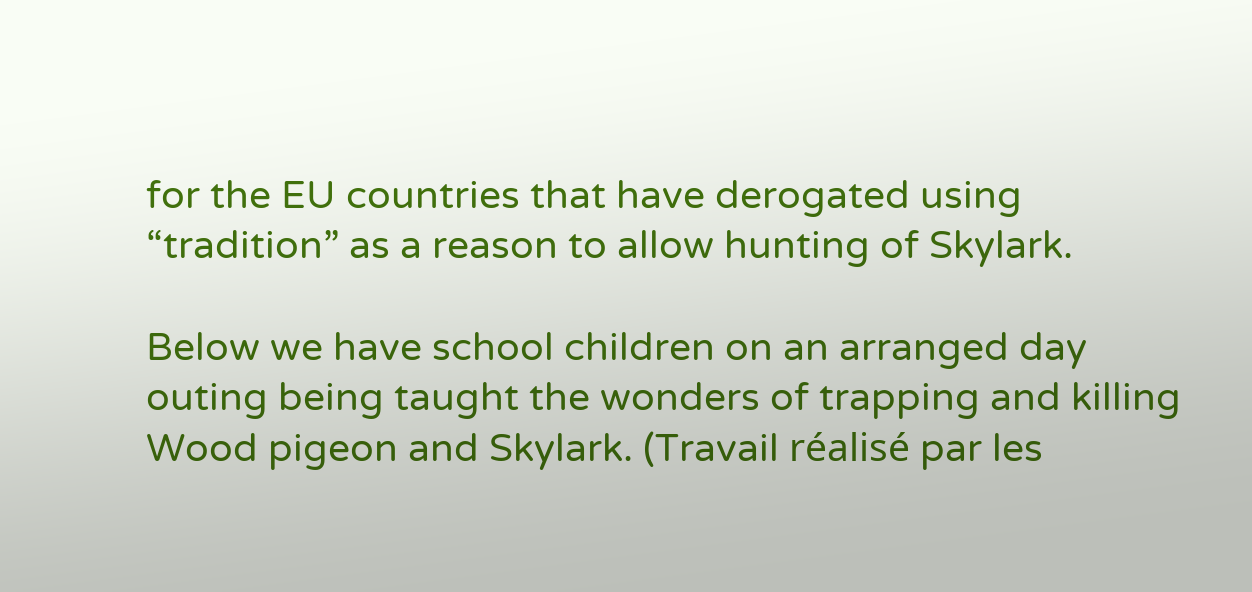for the EU countries that have derogated using “tradition” as a reason to allow hunting of Skylark.

Below we have school children on an arranged day outing being taught the wonders of trapping and killing Wood pigeon and Skylark. (Travail réalisé par les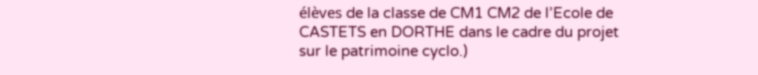élèves de la classe de CM1 CM2 de l’Ecole de CASTETS en DORTHE dans le cadre du projet sur le patrimoine cyclo.)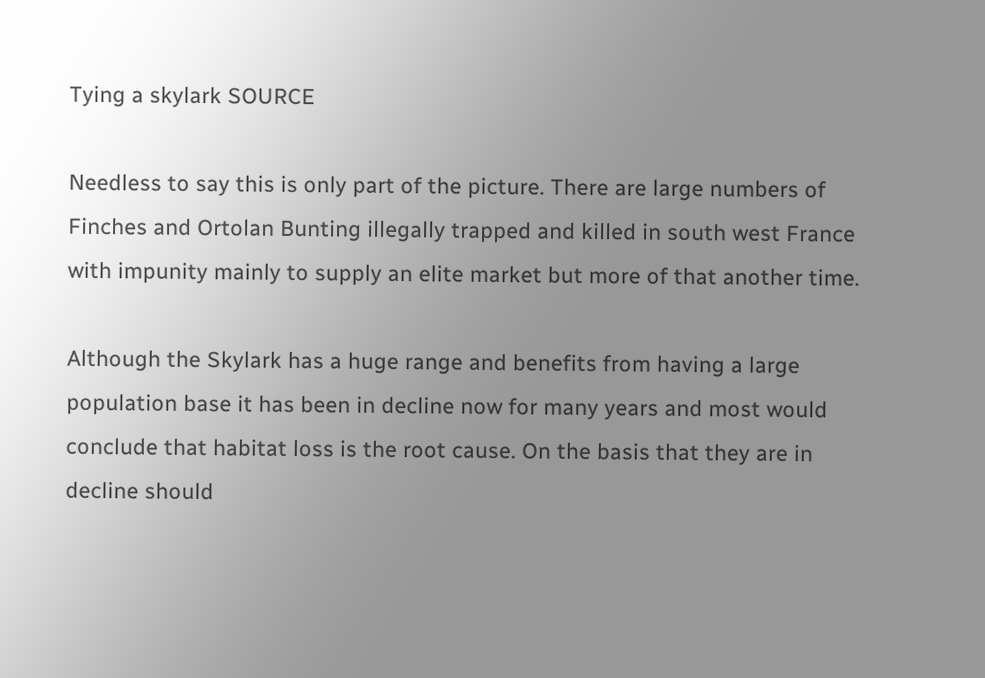Tying a skylark SOURCE

Needless to say this is only part of the picture. There are large numbers of Finches and Ortolan Bunting illegally trapped and killed in south west France with impunity mainly to supply an elite market but more of that another time.

Although the Skylark has a huge range and benefits from having a large population base it has been in decline now for many years and most would conclude that habitat loss is the root cause. On the basis that they are in decline should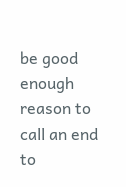be good enough reason to call an end to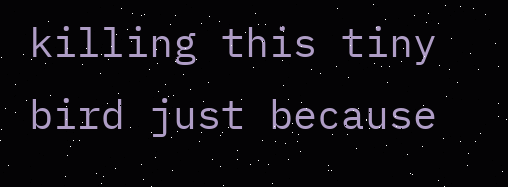killing this tiny bird just because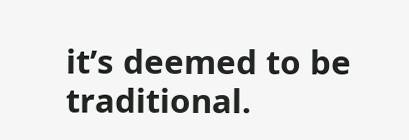it’s deemed to be traditional.